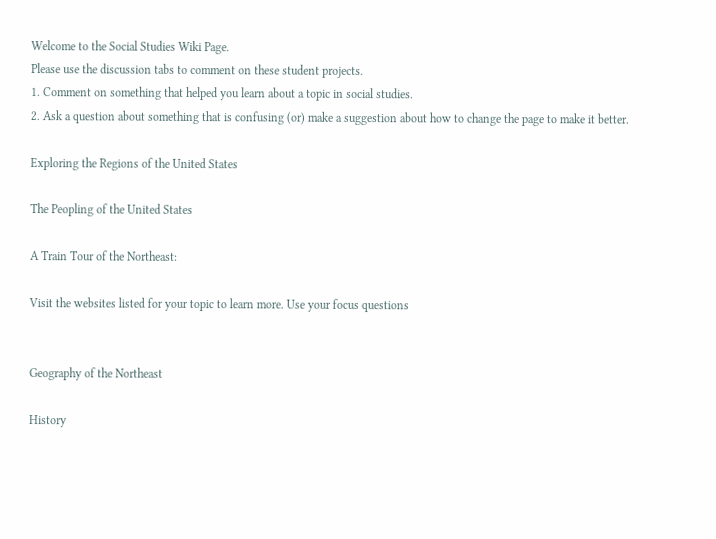Welcome to the Social Studies Wiki Page.
Please use the discussion tabs to comment on these student projects.
1. Comment on something that helped you learn about a topic in social studies.
2. Ask a question about something that is confusing (or) make a suggestion about how to change the page to make it better.

Exploring the Regions of the United States

The Peopling of the United States

A Train Tour of the Northeast:

Visit the websites listed for your topic to learn more. Use your focus questions


Geography of the Northeast

History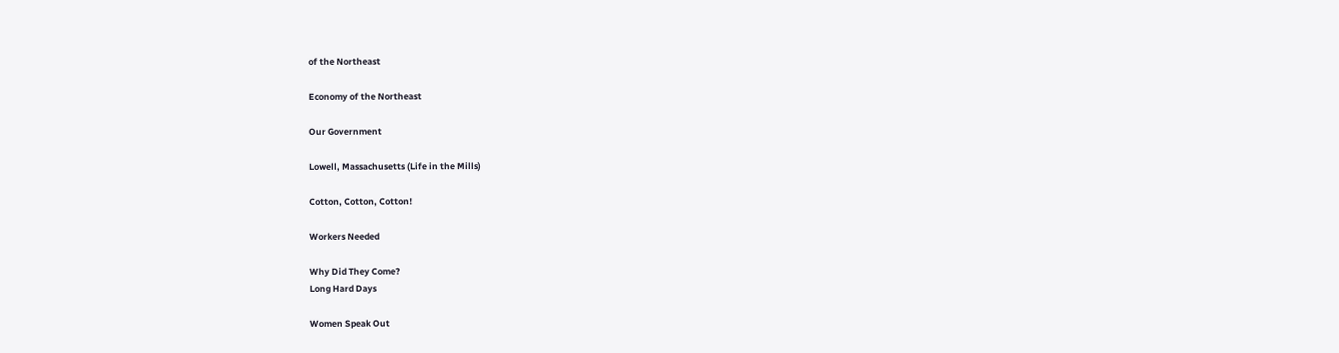of the Northeast

Economy of the Northeast

Our Government

Lowell, Massachusetts (Life in the Mills)

Cotton, Cotton, Cotton!

Workers Needed

Why Did They Come?
Long Hard Days

Women Speak Out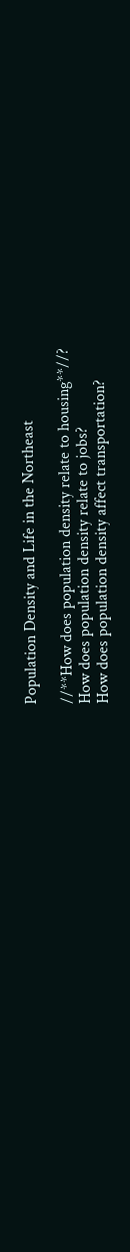Population Density and Life in the Northeast

//**How does population density relate to housing**//?
How does population density relate to jobs?
How does population density affect transportation?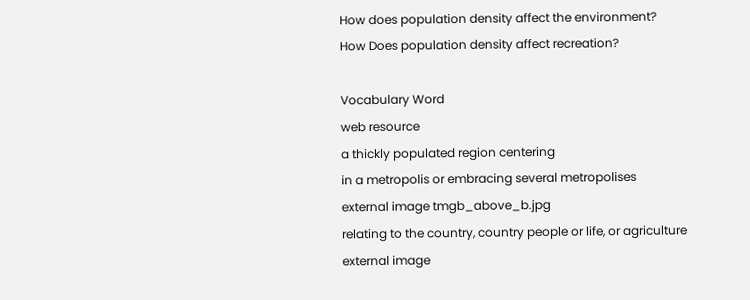How does population density affect the environment?
How Does population density affect recreation?

Vocabulary Word
web resource
a thickly populated region centering
in a metropolis or embracing several metropolises
external image tmgb_above_b.jpg
relating to the country, country people or life, or agriculture
external image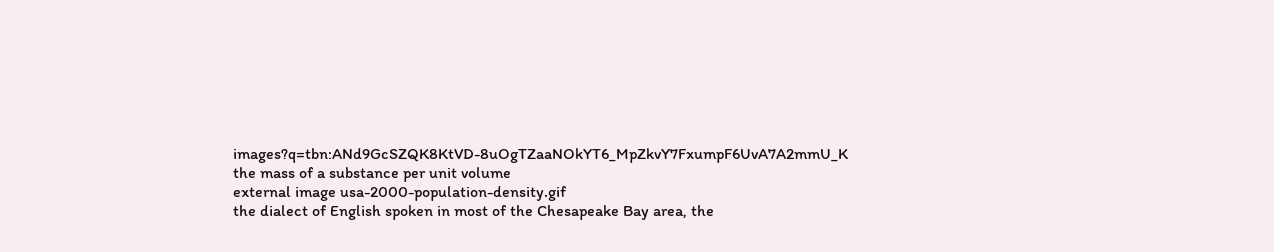images?q=tbn:ANd9GcSZQK8KtVD-8uOgTZaaNOkYT6_MpZkvY7FxumpF6UvA7A2mmU_K
the mass of a substance per unit volume
external image usa-2000-population-density.gif
the dialect of English spoken in most of the Chesapeake Bay area, the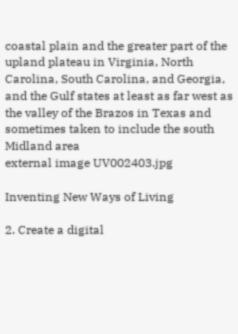coastal plain and the greater part of the upland plateau in Virginia, North Carolina, South Carolina, and Georgia, and the Gulf states at least as far west as the valley of the Brazos in Texas and sometimes taken to include the south Midland area
external image UV002403.jpg

Inventing New Ways of Living

2. Create a digital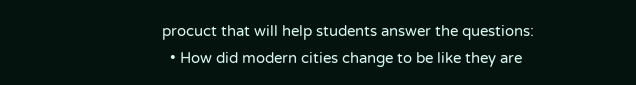procuct that will help students answer the questions:
  • How did modern cities change to be like they are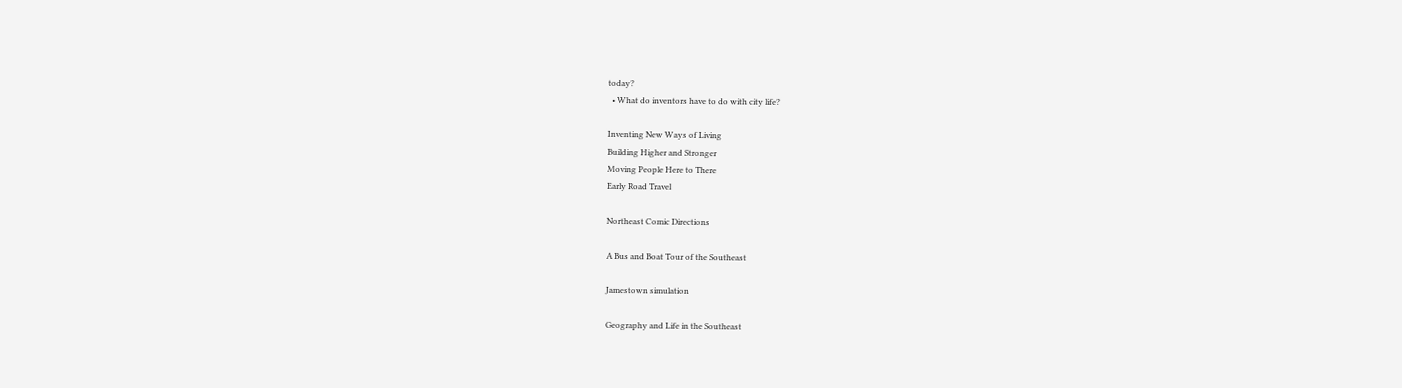today?
  • What do inventors have to do with city life?

Inventing New Ways of Living
Building Higher and Stronger
Moving People Here to There
Early Road Travel

Northeast Comic Directions

A Bus and Boat Tour of the Southeast

Jamestown simulation

Geography and Life in the Southeast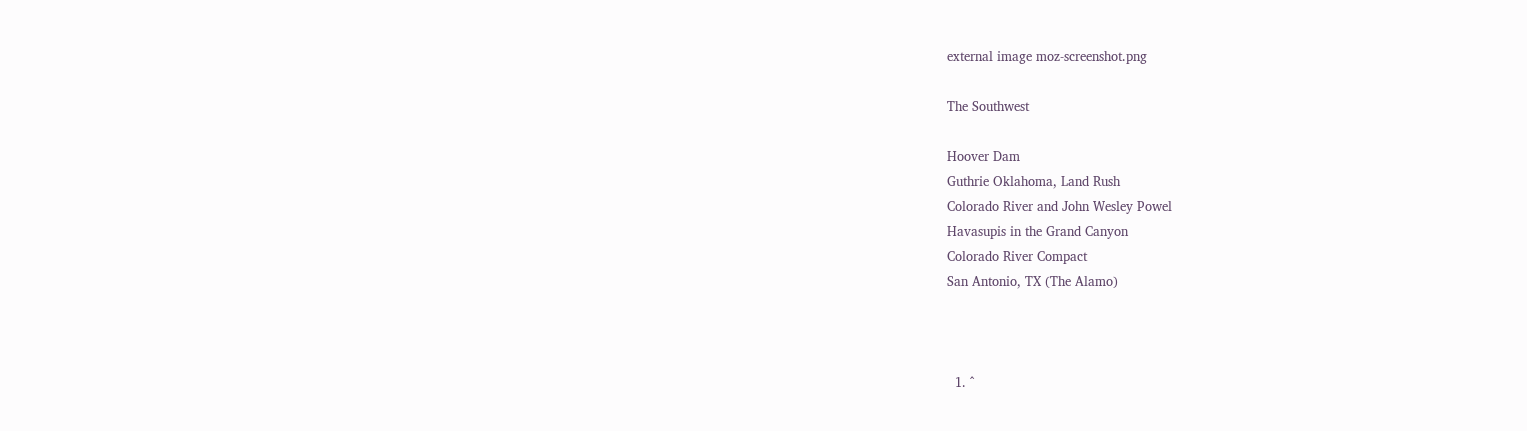external image moz-screenshot.png

The Southwest

Hoover Dam
Guthrie Oklahoma, Land Rush
Colorado River and John Wesley Powel
Havasupis in the Grand Canyon
Colorado River Compact
San Antonio, TX (The Alamo)



  1. ^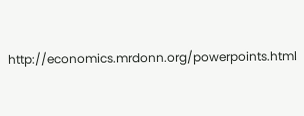http://economics.mrdonn.org/powerpoints.html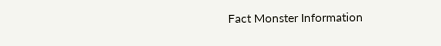Fact Monster Information